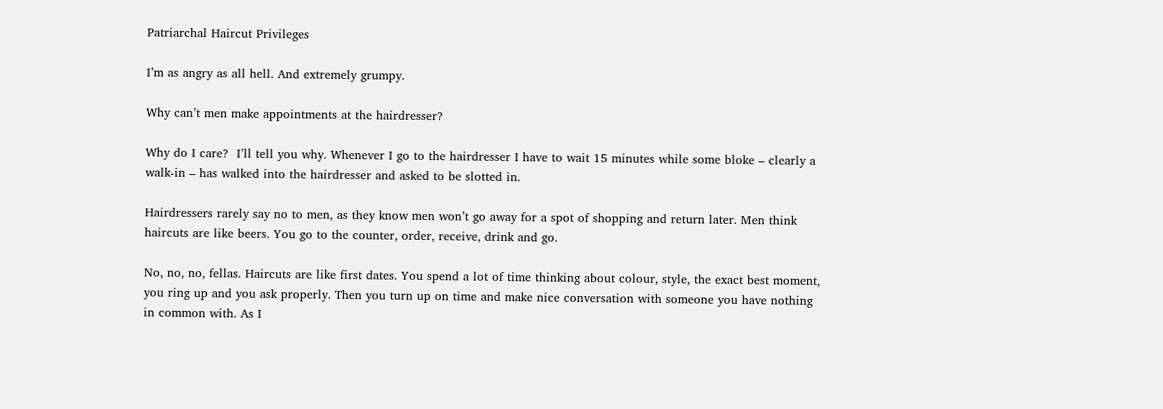Patriarchal Haircut Privileges

I’m as angry as all hell. And extremely grumpy.

Why can’t men make appointments at the hairdresser?

Why do I care?  I’ll tell you why. Whenever I go to the hairdresser I have to wait 15 minutes while some bloke – clearly a walk-in – has walked into the hairdresser and asked to be slotted in.

Hairdressers rarely say no to men, as they know men won’t go away for a spot of shopping and return later. Men think haircuts are like beers. You go to the counter, order, receive, drink and go.

No, no, no, fellas. Haircuts are like first dates. You spend a lot of time thinking about colour, style, the exact best moment, you ring up and you ask properly. Then you turn up on time and make nice conversation with someone you have nothing in common with. As I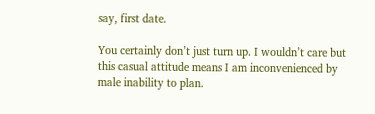say, first date.

You certainly don’t just turn up. I wouldn’t care but this casual attitude means I am inconvenienced by male inability to plan.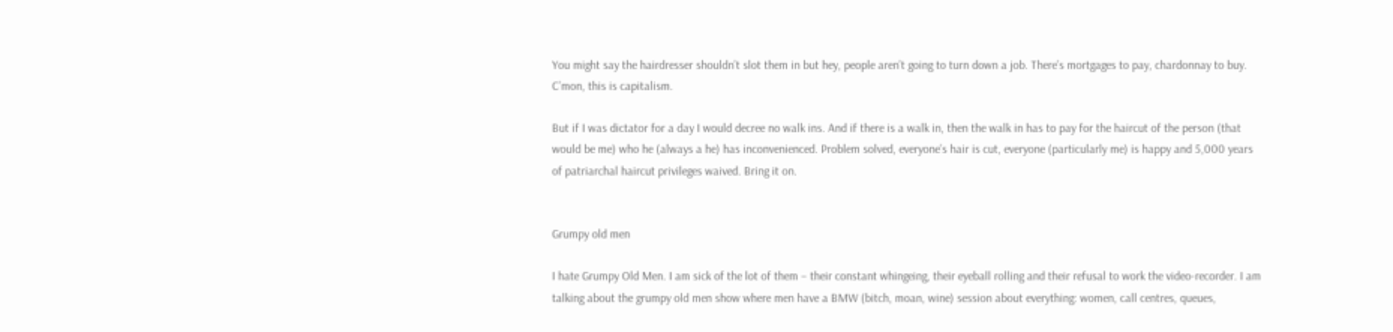You might say the hairdresser shouldn’t slot them in but hey, people aren’t going to turn down a job. There’s mortgages to pay, chardonnay to buy. C’mon, this is capitalism.

But if I was dictator for a day I would decree no walk ins. And if there is a walk in, then the walk in has to pay for the haircut of the person (that would be me) who he (always a he) has inconvenienced. Problem solved, everyone’s hair is cut, everyone (particularly me) is happy and 5,000 years of patriarchal haircut privileges waived. Bring it on.


Grumpy old men

I hate Grumpy Old Men. I am sick of the lot of them – their constant whingeing, their eyeball rolling and their refusal to work the video-recorder. I am talking about the grumpy old men show where men have a BMW (bitch, moan, wine) session about everything: women, call centres, queues,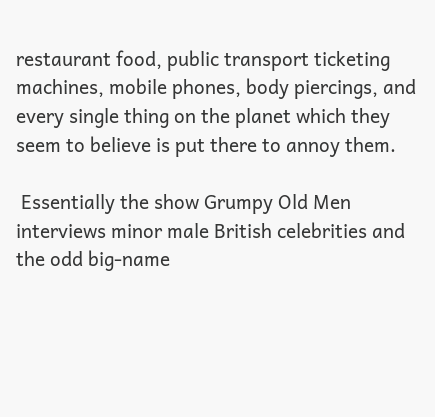restaurant food, public transport ticketing machines, mobile phones, body piercings, and every single thing on the planet which they seem to believe is put there to annoy them.

 Essentially the show Grumpy Old Men interviews minor male British celebrities and the odd big-name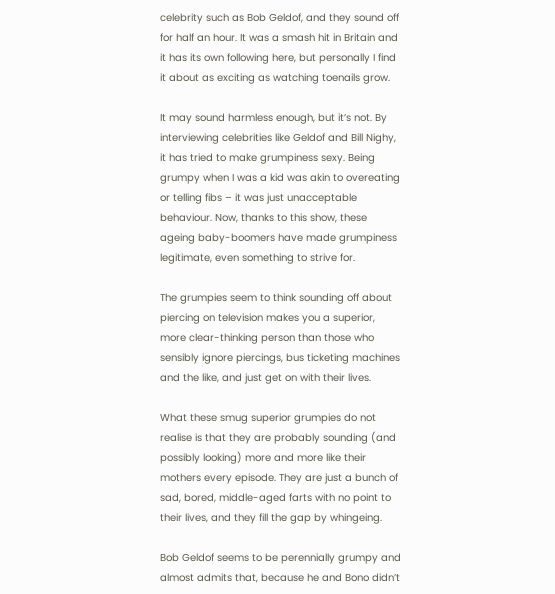celebrity such as Bob Geldof, and they sound off for half an hour. It was a smash hit in Britain and it has its own following here, but personally I find it about as exciting as watching toenails grow.

It may sound harmless enough, but it’s not. By interviewing celebrities like Geldof and Bill Nighy, it has tried to make grumpiness sexy. Being grumpy when I was a kid was akin to overeating or telling fibs – it was just unacceptable behaviour. Now, thanks to this show, these ageing baby-boomers have made grumpiness legitimate, even something to strive for.

The grumpies seem to think sounding off about piercing on television makes you a superior, more clear-thinking person than those who sensibly ignore piercings, bus ticketing machines and the like, and just get on with their lives.

What these smug superior grumpies do not realise is that they are probably sounding (and possibly looking) more and more like their mothers every episode. They are just a bunch of sad, bored, middle-aged farts with no point to their lives, and they fill the gap by whingeing.

Bob Geldof seems to be perennially grumpy and almost admits that, because he and Bono didn’t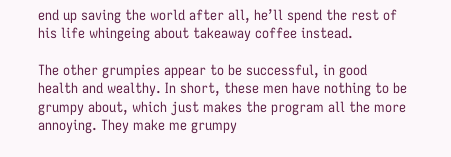end up saving the world after all, he’ll spend the rest of his life whingeing about takeaway coffee instead.

The other grumpies appear to be successful, in good health and wealthy. In short, these men have nothing to be grumpy about, which just makes the program all the more annoying. They make me grumpy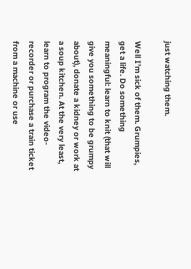just watching them.

Well I’m sick of them. Grumpies, get a life. Do something meaningful: learn to knit (that will give you something to be grumpy about), donate a kidney or work at a soup kitchen. At the very least, learn to program the video-recorder or purchase a train ticket from a machine or use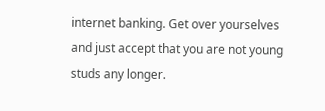internet banking. Get over yourselves and just accept that you are not young studs any longer.